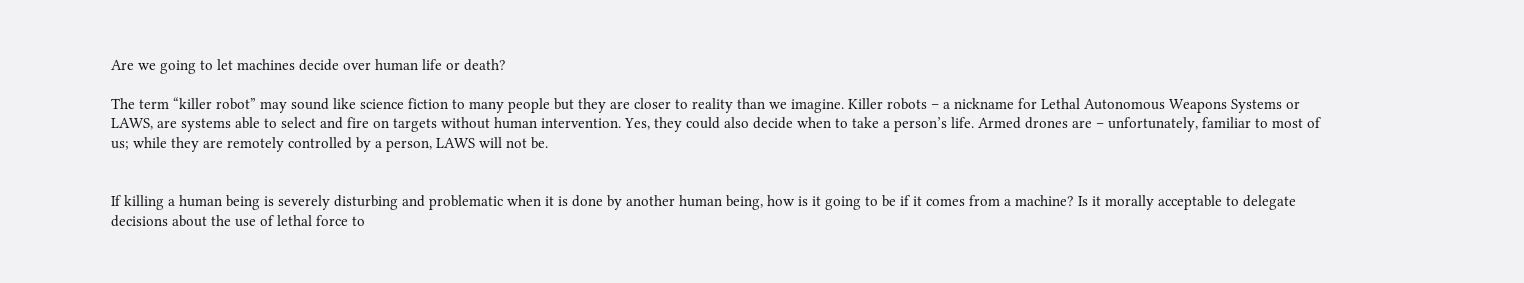Are we going to let machines decide over human life or death?

The term “killer robot” may sound like science fiction to many people but they are closer to reality than we imagine. Killer robots – a nickname for Lethal Autonomous Weapons Systems or LAWS, are systems able to select and fire on targets without human intervention. Yes, they could also decide when to take a person’s life. Armed drones are – unfortunately, familiar to most of us; while they are remotely controlled by a person, LAWS will not be.


If killing a human being is severely disturbing and problematic when it is done by another human being, how is it going to be if it comes from a machine? Is it morally acceptable to delegate decisions about the use of lethal force to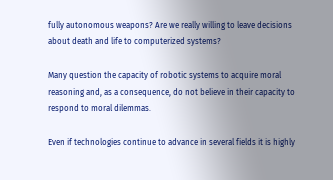fully autonomous weapons? Are we really willing to leave decisions about death and life to computerized systems?

Many question the capacity of robotic systems to acquire moral reasoning and, as a consequence, do not believe in their capacity to respond to moral dilemmas.

Even if technologies continue to advance in several fields it is highly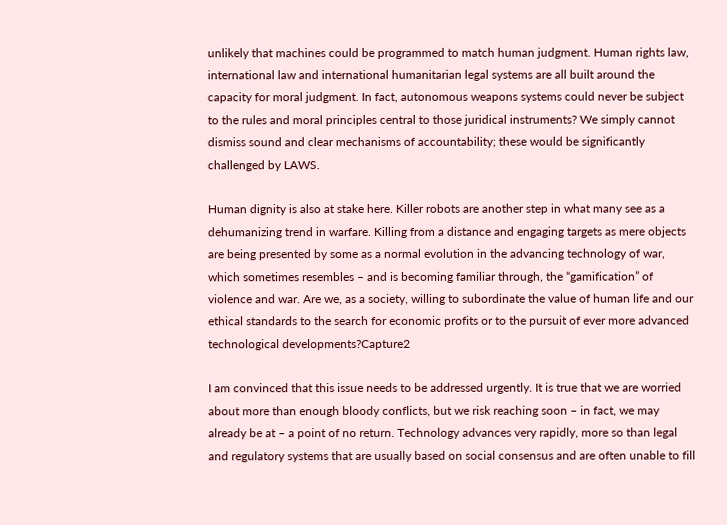unlikely that machines could be programmed to match human judgment. Human rights law, international law and international humanitarian legal systems are all built around the capacity for moral judgment. In fact, autonomous weapons systems could never be subject to the rules and moral principles central to those juridical instruments? We simply cannot dismiss sound and clear mechanisms of accountability; these would be significantly challenged by LAWS.

Human dignity is also at stake here. Killer robots are another step in what many see as a dehumanizing trend in warfare. Killing from a distance and engaging targets as mere objects are being presented by some as a normal evolution in the advancing technology of war, which sometimes resembles – and is becoming familiar through, the “gamification” of violence and war. Are we, as a society, willing to subordinate the value of human life and our ethical standards to the search for economic profits or to the pursuit of ever more advanced technological developments?Capture2

I am convinced that this issue needs to be addressed urgently. It is true that we are worried about more than enough bloody conflicts, but we risk reaching soon – in fact, we may already be at – a point of no return. Technology advances very rapidly, more so than legal and regulatory systems that are usually based on social consensus and are often unable to fill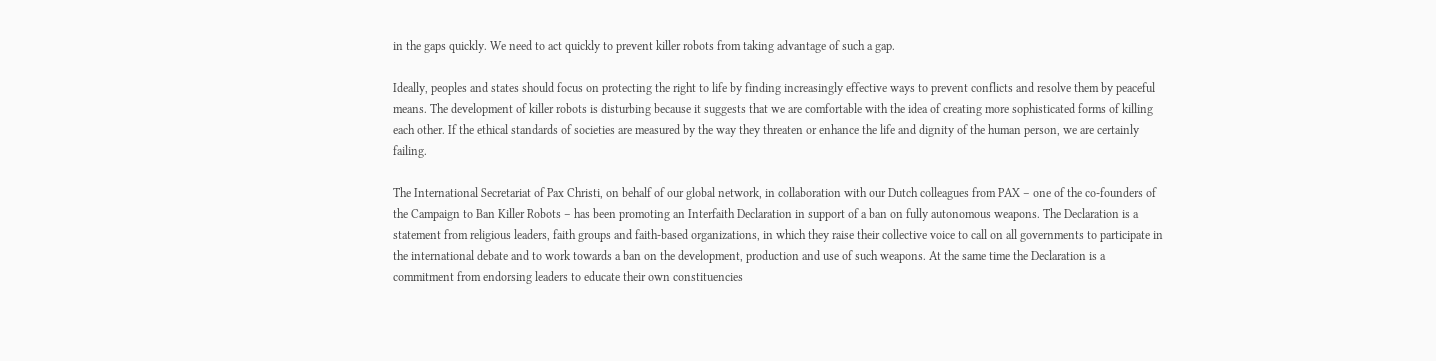in the gaps quickly. We need to act quickly to prevent killer robots from taking advantage of such a gap.

Ideally, peoples and states should focus on protecting the right to life by finding increasingly effective ways to prevent conflicts and resolve them by peaceful means. The development of killer robots is disturbing because it suggests that we are comfortable with the idea of creating more sophisticated forms of killing each other. If the ethical standards of societies are measured by the way they threaten or enhance the life and dignity of the human person, we are certainly failing.

The International Secretariat of Pax Christi, on behalf of our global network, in collaboration with our Dutch colleagues from PAX – one of the co-founders of the Campaign to Ban Killer Robots – has been promoting an Interfaith Declaration in support of a ban on fully autonomous weapons. The Declaration is a statement from religious leaders, faith groups and faith-based organizations, in which they raise their collective voice to call on all governments to participate in the international debate and to work towards a ban on the development, production and use of such weapons. At the same time the Declaration is a commitment from endorsing leaders to educate their own constituencies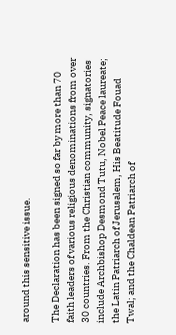around this sensitive issue.

The Declaration has been signed so far by more than 70 faith leaders of various religious denominations from over 30 countries. From the Christian community, signatories include Archbishop Desmond Tutu, Nobel Peace laureate; the Latin Patriarch of Jerusalem, His Beatitude Fouad Twal; and the Chaldean Patriarch of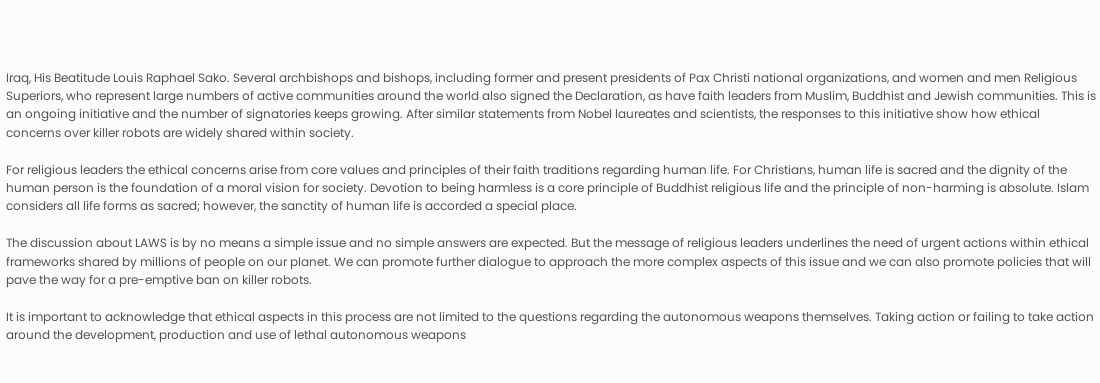Iraq, His Beatitude Louis Raphael Sako. Several archbishops and bishops, including former and present presidents of Pax Christi national organizations, and women and men Religious Superiors, who represent large numbers of active communities around the world also signed the Declaration, as have faith leaders from Muslim, Buddhist and Jewish communities. This is an ongoing initiative and the number of signatories keeps growing. After similar statements from Nobel laureates and scientists, the responses to this initiative show how ethical concerns over killer robots are widely shared within society.

For religious leaders the ethical concerns arise from core values and principles of their faith traditions regarding human life. For Christians, human life is sacred and the dignity of the human person is the foundation of a moral vision for society. Devotion to being harmless is a core principle of Buddhist religious life and the principle of non-harming is absolute. Islam considers all life forms as sacred; however, the sanctity of human life is accorded a special place.

The discussion about LAWS is by no means a simple issue and no simple answers are expected. But the message of religious leaders underlines the need of urgent actions within ethical frameworks shared by millions of people on our planet. We can promote further dialogue to approach the more complex aspects of this issue and we can also promote policies that will pave the way for a pre-emptive ban on killer robots.

It is important to acknowledge that ethical aspects in this process are not limited to the questions regarding the autonomous weapons themselves. Taking action or failing to take action around the development, production and use of lethal autonomous weapons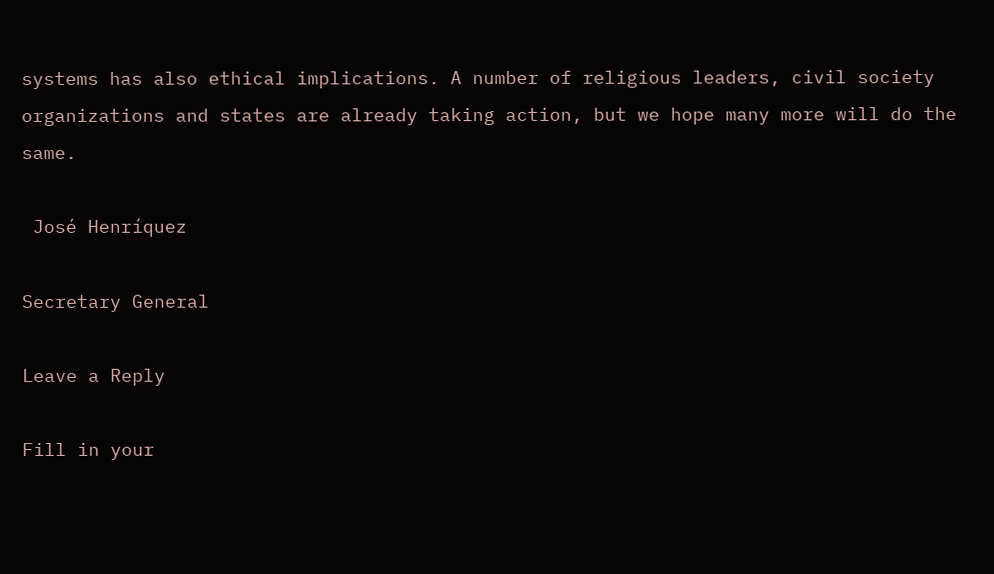systems has also ethical implications. A number of religious leaders, civil society organizations and states are already taking action, but we hope many more will do the same.

 José Henríquez

Secretary General

Leave a Reply

Fill in your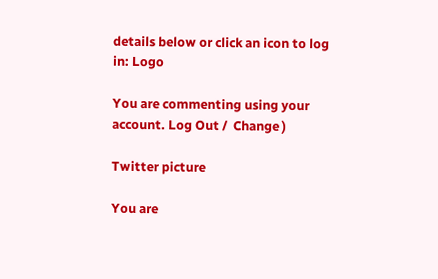details below or click an icon to log in: Logo

You are commenting using your account. Log Out /  Change )

Twitter picture

You are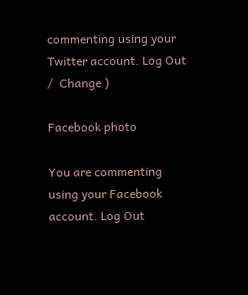commenting using your Twitter account. Log Out /  Change )

Facebook photo

You are commenting using your Facebook account. Log Out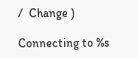/  Change )

Connecting to %s